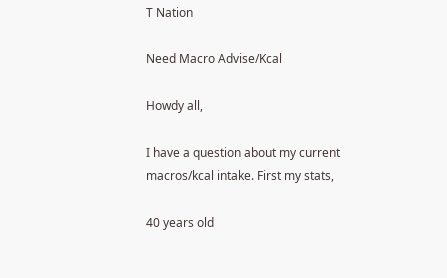T Nation

Need Macro Advise/Kcal

Howdy all,

I have a question about my current macros/kcal intake. First my stats,

40 years old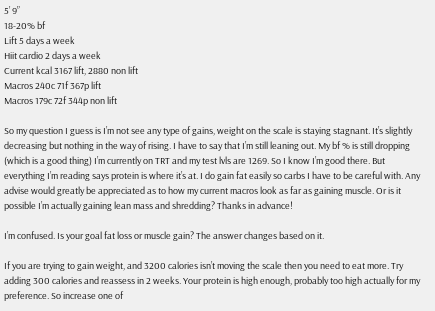5’ 9”
18-20% bf
Lift 5 days a week
Hiit cardio 2 days a week
Current kcal 3167 lift, 2880 non lift
Macros 240c 71f 367p lift
Macros 179c 72f 344p non lift

So my question I guess is I’m not see any type of gains, weight on the scale is staying stagnant. It’s slightly decreasing but nothing in the way of rising. I have to say that I’m still leaning out. My bf % is still dropping (which is a good thing) I’m currently on TRT and my test lvls are 1269. So I know I’m good there. But everything I’m reading says protein is where it’s at. I do gain fat easily so carbs I have to be careful with. Any advise would greatly be appreciated as to how my current macros look as far as gaining muscle. Or is it possible I’m actually gaining lean mass and shredding? Thanks in advance!

I’m confused. Is your goal fat loss or muscle gain? The answer changes based on it.

If you are trying to gain weight, and 3200 calories isn’t moving the scale then you need to eat more. Try adding 300 calories and reassess in 2 weeks. Your protein is high enough, probably too high actually for my preference. So increase one of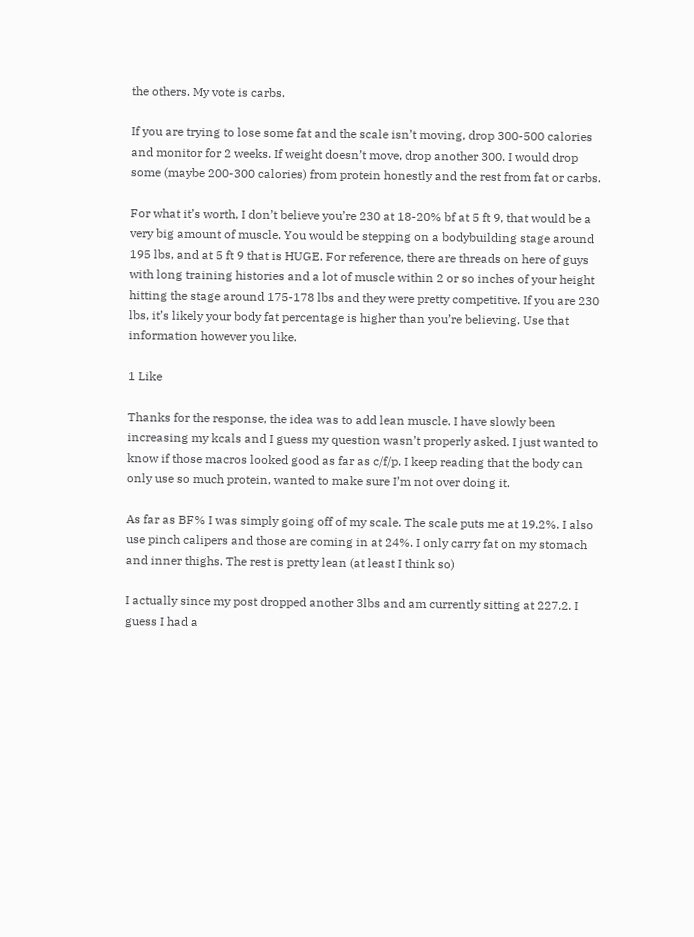the others. My vote is carbs.

If you are trying to lose some fat and the scale isn’t moving, drop 300-500 calories and monitor for 2 weeks. If weight doesn’t move, drop another 300. I would drop some (maybe 200-300 calories) from protein honestly and the rest from fat or carbs.

For what it’s worth, I don’t believe you’re 230 at 18-20% bf at 5 ft 9, that would be a very big amount of muscle. You would be stepping on a bodybuilding stage around 195 lbs, and at 5 ft 9 that is HUGE. For reference, there are threads on here of guys with long training histories and a lot of muscle within 2 or so inches of your height hitting the stage around 175-178 lbs and they were pretty competitive. If you are 230 lbs, it’s likely your body fat percentage is higher than you’re believing. Use that information however you like.

1 Like

Thanks for the response, the idea was to add lean muscle. I have slowly been increasing my kcals and I guess my question wasn’t properly asked. I just wanted to know if those macros looked good as far as c/f/p. I keep reading that the body can only use so much protein, wanted to make sure I’m not over doing it.

As far as BF% I was simply going off of my scale. The scale puts me at 19.2%. I also use pinch calipers and those are coming in at 24%. I only carry fat on my stomach and inner thighs. The rest is pretty lean (at least I think so)

I actually since my post dropped another 3lbs and am currently sitting at 227.2. I guess I had a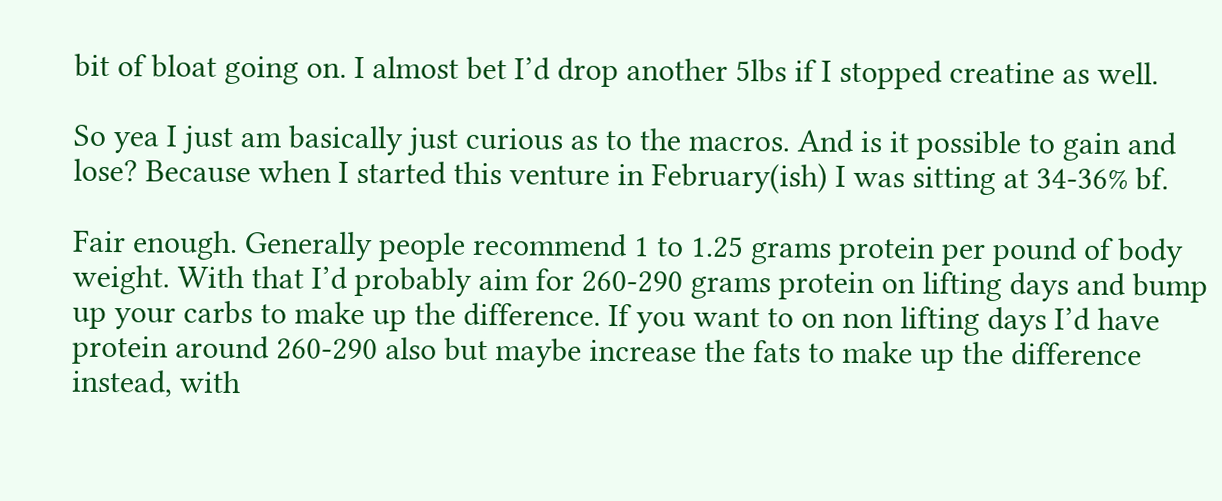bit of bloat going on. I almost bet I’d drop another 5lbs if I stopped creatine as well.

So yea I just am basically just curious as to the macros. And is it possible to gain and lose? Because when I started this venture in February(ish) I was sitting at 34-36% bf.

Fair enough. Generally people recommend 1 to 1.25 grams protein per pound of body weight. With that I’d probably aim for 260-290 grams protein on lifting days and bump up your carbs to make up the difference. If you want to on non lifting days I’d have protein around 260-290 also but maybe increase the fats to make up the difference instead, with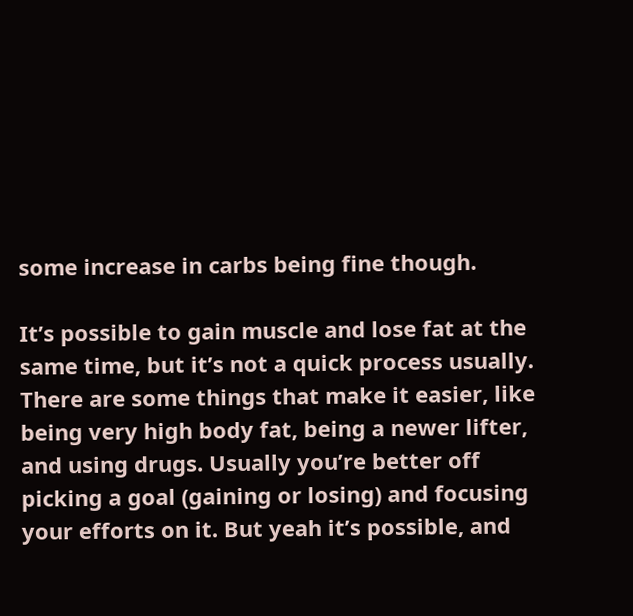some increase in carbs being fine though.

It’s possible to gain muscle and lose fat at the same time, but it’s not a quick process usually. There are some things that make it easier, like being very high body fat, being a newer lifter, and using drugs. Usually you’re better off picking a goal (gaining or losing) and focusing your efforts on it. But yeah it’s possible, and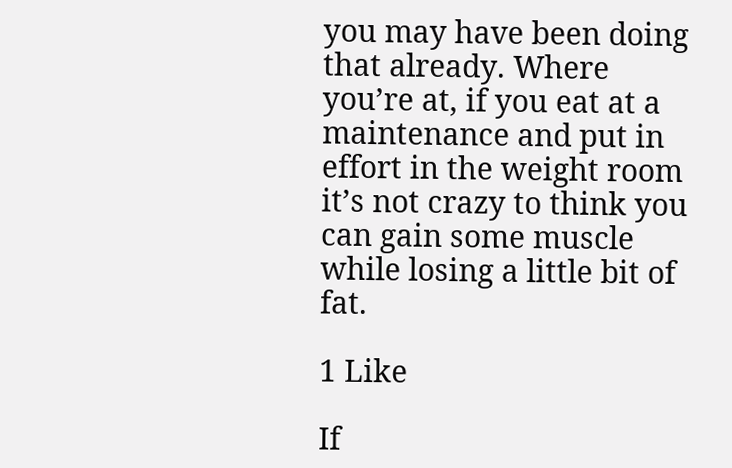you may have been doing that already. Where you’re at, if you eat at a maintenance and put in effort in the weight room it’s not crazy to think you can gain some muscle while losing a little bit of fat.

1 Like

If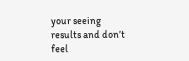your seeing results and don’t feel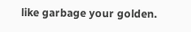like garbage your golden.